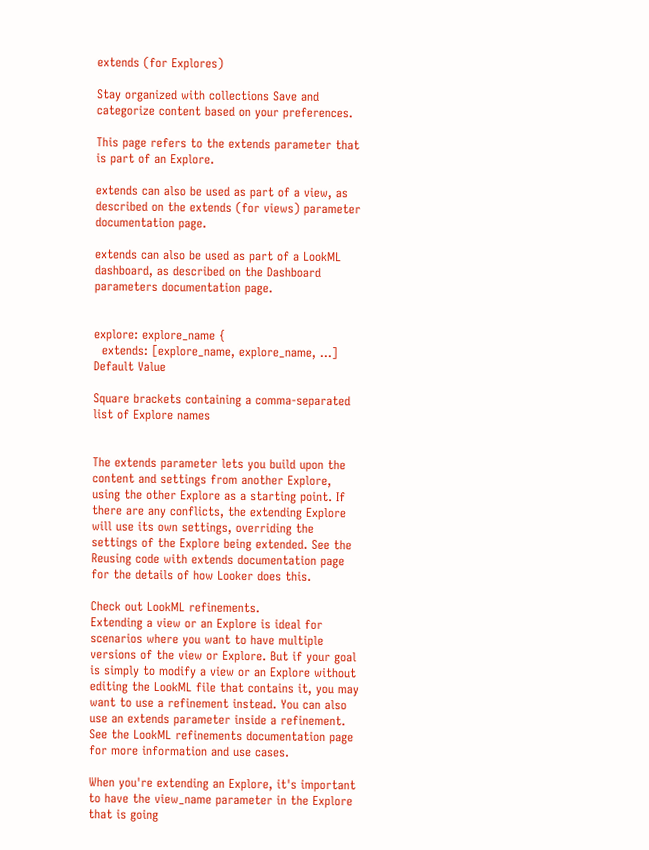extends (for Explores)

Stay organized with collections Save and categorize content based on your preferences.

This page refers to the extends parameter that is part of an Explore.

extends can also be used as part of a view, as described on the extends (for views) parameter documentation page.

extends can also be used as part of a LookML dashboard, as described on the Dashboard parameters documentation page.


explore: explore_name {
  extends: [explore_name, explore_name, ...]
Default Value

Square brackets containing a comma-separated list of Explore names


The extends parameter lets you build upon the content and settings from another Explore, using the other Explore as a starting point. If there are any conflicts, the extending Explore will use its own settings, overriding the settings of the Explore being extended. See the Reusing code with extends documentation page for the details of how Looker does this.

Check out LookML refinements.
Extending a view or an Explore is ideal for scenarios where you want to have multiple versions of the view or Explore. But if your goal is simply to modify a view or an Explore without editing the LookML file that contains it, you may want to use a refinement instead. You can also use an extends parameter inside a refinement. See the LookML refinements documentation page for more information and use cases.

When you're extending an Explore, it's important to have the view_name parameter in the Explore that is going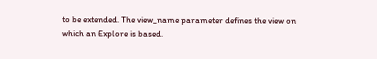to be extended. The view_name parameter defines the view on which an Explore is based.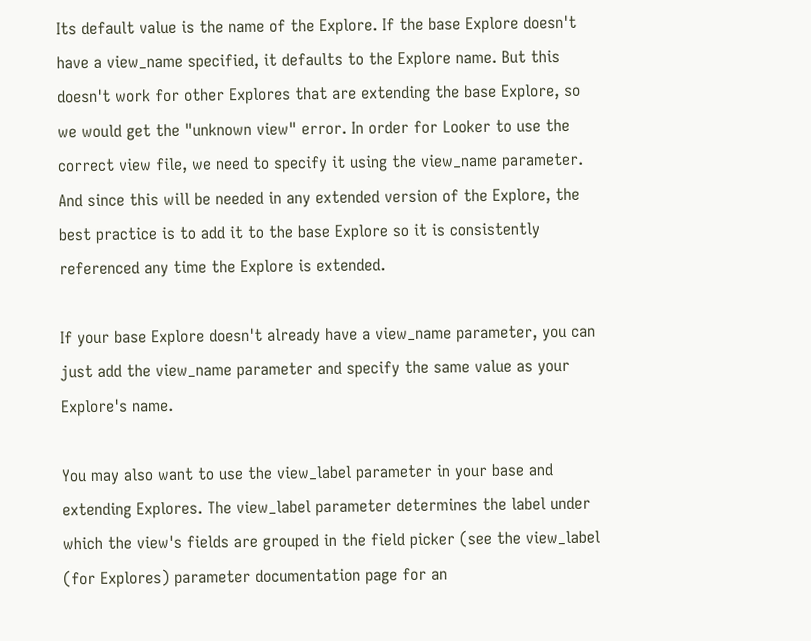Its default value is the name of the Explore. If the base Explore doesn't have a view_name specified, it defaults to the Explore name. But this doesn't work for other Explores that are extending the base Explore, so we would get the "unknown view" error. In order for Looker to use the correct view file, we need to specify it using the view_name parameter. And since this will be needed in any extended version of the Explore, the best practice is to add it to the base Explore so it is consistently referenced any time the Explore is extended.

If your base Explore doesn't already have a view_name parameter, you can just add the view_name parameter and specify the same value as your Explore's name.

You may also want to use the view_label parameter in your base and extending Explores. The view_label parameter determines the label under which the view's fields are grouped in the field picker (see the view_label (for Explores) parameter documentation page for an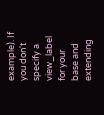example). If you don't specify a view_label for your base and extending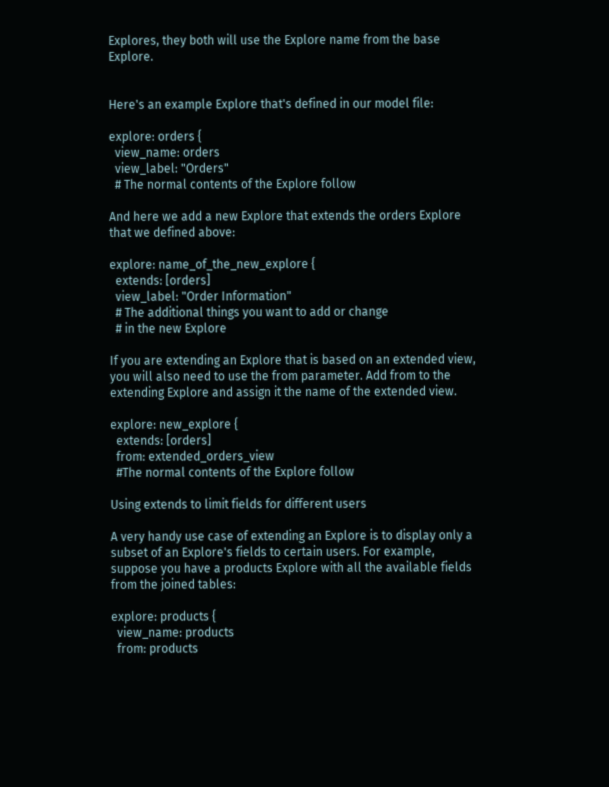Explores, they both will use the Explore name from the base Explore.


Here's an example Explore that's defined in our model file:

explore: orders {
  view_name: orders
  view_label: "Orders"
  # The normal contents of the Explore follow

And here we add a new Explore that extends the orders Explore that we defined above:

explore: name_of_the_new_explore {
  extends: [orders]
  view_label: "Order Information"
  # The additional things you want to add or change
  # in the new Explore

If you are extending an Explore that is based on an extended view, you will also need to use the from parameter. Add from to the extending Explore and assign it the name of the extended view.

explore: new_explore {
  extends: [orders]
  from: extended_orders_view
  #The normal contents of the Explore follow

Using extends to limit fields for different users

A very handy use case of extending an Explore is to display only a subset of an Explore's fields to certain users. For example, suppose you have a products Explore with all the available fields from the joined tables:

explore: products {
  view_name: products
  from: products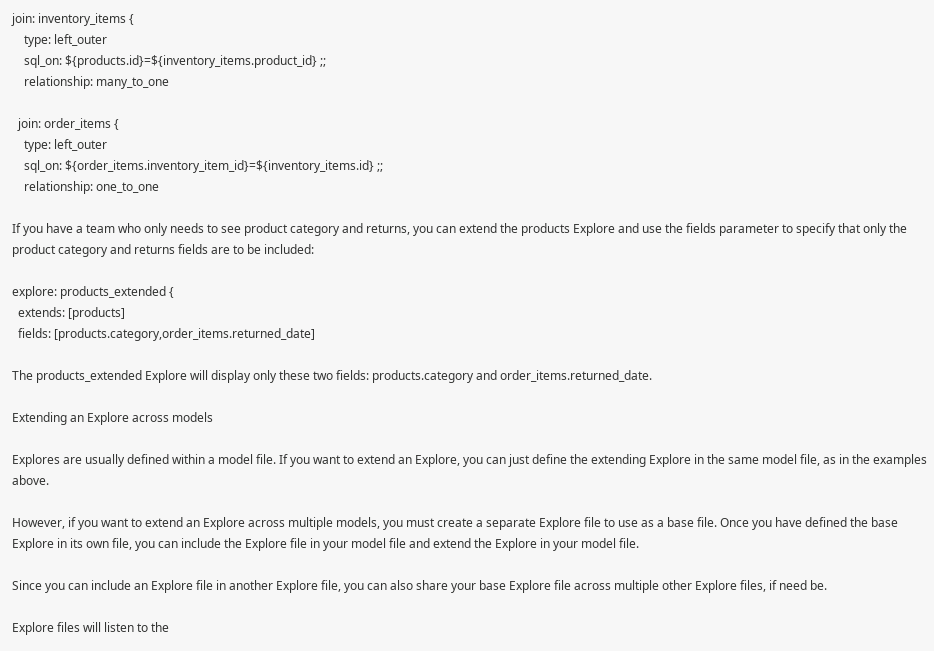join: inventory_items {
    type: left_outer
    sql_on: ${products.id}=${inventory_items.product_id} ;;
    relationship: many_to_one

  join: order_items {
    type: left_outer
    sql_on: ${order_items.inventory_item_id}=${inventory_items.id} ;;
    relationship: one_to_one

If you have a team who only needs to see product category and returns, you can extend the products Explore and use the fields parameter to specify that only the product category and returns fields are to be included:

explore: products_extended {
  extends: [products]
  fields: [products.category,order_items.returned_date]

The products_extended Explore will display only these two fields: products.category and order_items.returned_date.

Extending an Explore across models

Explores are usually defined within a model file. If you want to extend an Explore, you can just define the extending Explore in the same model file, as in the examples above.

However, if you want to extend an Explore across multiple models, you must create a separate Explore file to use as a base file. Once you have defined the base Explore in its own file, you can include the Explore file in your model file and extend the Explore in your model file.

Since you can include an Explore file in another Explore file, you can also share your base Explore file across multiple other Explore files, if need be.

Explore files will listen to the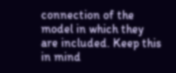connection of the model in which they are included. Keep this in mind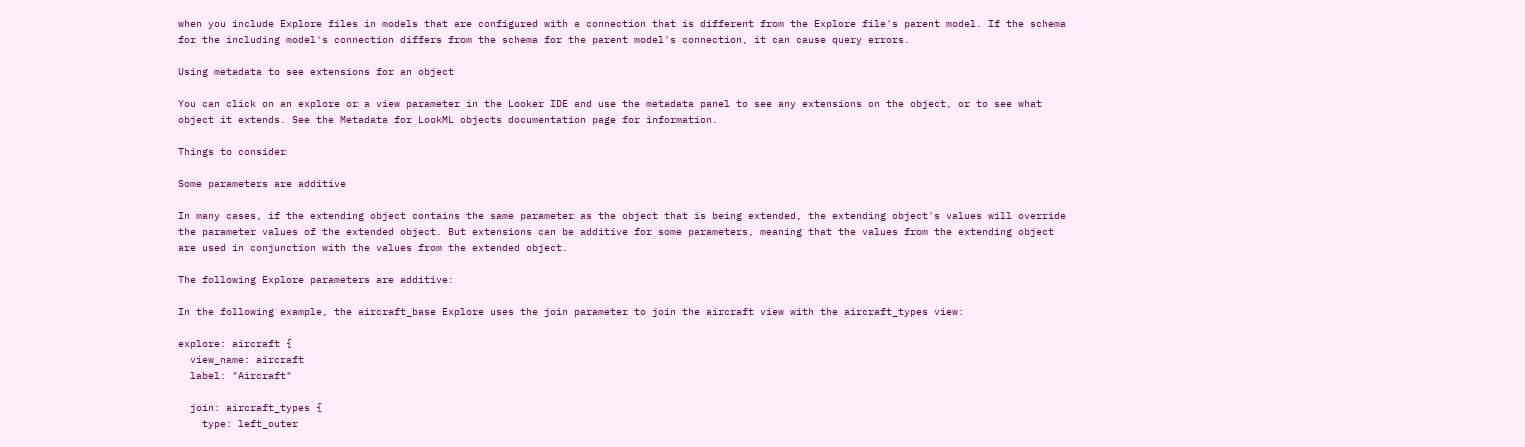when you include Explore files in models that are configured with a connection that is different from the Explore file's parent model. If the schema for the including model's connection differs from the schema for the parent model's connection, it can cause query errors.

Using metadata to see extensions for an object

You can click on an explore or a view parameter in the Looker IDE and use the metadata panel to see any extensions on the object, or to see what object it extends. See the Metadata for LookML objects documentation page for information.

Things to consider

Some parameters are additive

In many cases, if the extending object contains the same parameter as the object that is being extended, the extending object's values will override the parameter values of the extended object. But extensions can be additive for some parameters, meaning that the values from the extending object are used in conjunction with the values from the extended object.

The following Explore parameters are additive:

In the following example, the aircraft_base Explore uses the join parameter to join the aircraft view with the aircraft_types view:

explore: aircraft {
  view_name: aircraft
  label: "Aircraft"

  join: aircraft_types {
    type: left_outer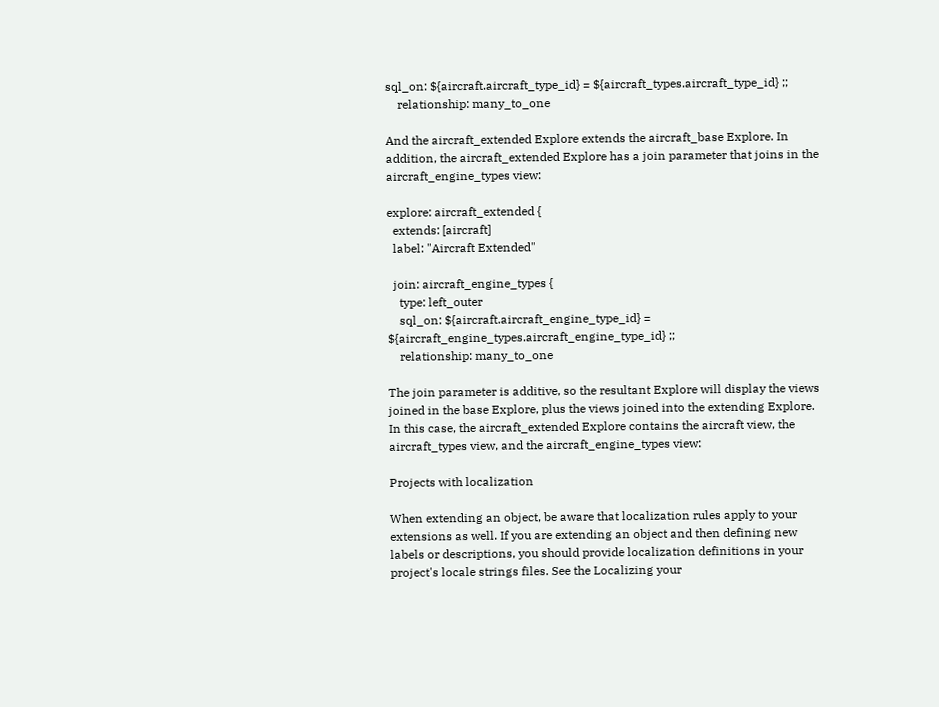sql_on: ${aircraft.aircraft_type_id} = ${aircraft_types.aircraft_type_id} ;;
    relationship: many_to_one

And the aircraft_extended Explore extends the aircraft_base Explore. In addition, the aircraft_extended Explore has a join parameter that joins in the aircraft_engine_types view:

explore: aircraft_extended {
  extends: [aircraft]
  label: "Aircraft Extended"

  join: aircraft_engine_types {
    type: left_outer
    sql_on: ${aircraft.aircraft_engine_type_id} = ${aircraft_engine_types.aircraft_engine_type_id} ;;
    relationship: many_to_one

The join parameter is additive, so the resultant Explore will display the views joined in the base Explore, plus the views joined into the extending Explore. In this case, the aircraft_extended Explore contains the aircraft view, the aircraft_types view, and the aircraft_engine_types view:

Projects with localization

When extending an object, be aware that localization rules apply to your extensions as well. If you are extending an object and then defining new labels or descriptions, you should provide localization definitions in your project's locale strings files. See the Localizing your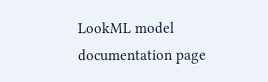LookML model documentation page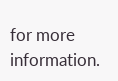for more information.